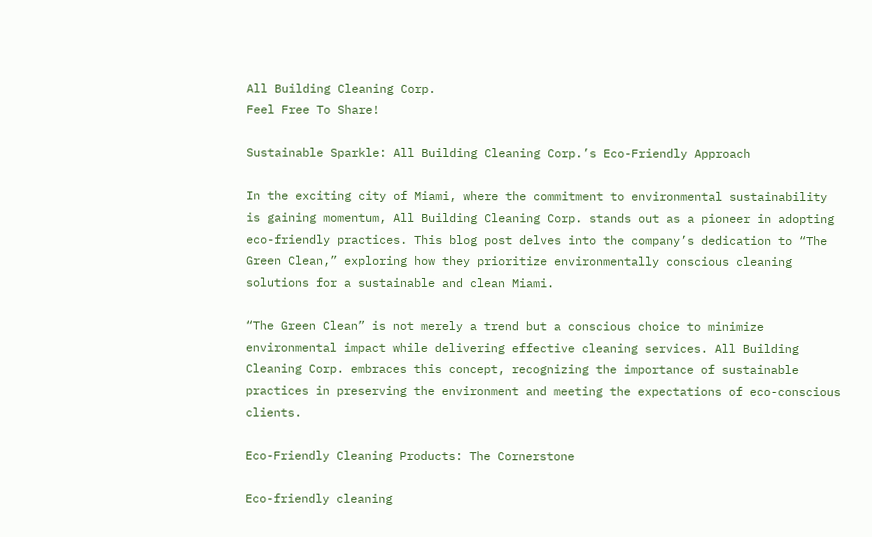All Building Cleaning Corp.
Feel Free To Share!

Sustainable Sparkle: All Building Cleaning Corp.’s Eco-Friendly Approach

In the exciting city of Miami, where the commitment to environmental sustainability is gaining momentum, All Building Cleaning Corp. stands out as a pioneer in adopting eco-friendly practices. This blog post delves into the company’s dedication to “The Green Clean,” exploring how they prioritize environmentally conscious cleaning solutions for a sustainable and clean Miami.

“The Green Clean” is not merely a trend but a conscious choice to minimize environmental impact while delivering effective cleaning services. All Building Cleaning Corp. embraces this concept, recognizing the importance of sustainable practices in preserving the environment and meeting the expectations of eco-conscious clients.

Eco-Friendly Cleaning Products: The Cornerstone

Eco-friendly cleaning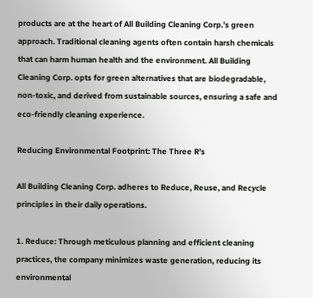products are at the heart of All Building Cleaning Corp.’s green approach. Traditional cleaning agents often contain harsh chemicals that can harm human health and the environment. All Building Cleaning Corp. opts for green alternatives that are biodegradable, non-toxic, and derived from sustainable sources, ensuring a safe and eco-friendly cleaning experience.

Reducing Environmental Footprint: The Three R’s

All Building Cleaning Corp. adheres to Reduce, Reuse, and Recycle principles in their daily operations.

1. Reduce: Through meticulous planning and efficient cleaning practices, the company minimizes waste generation, reducing its environmental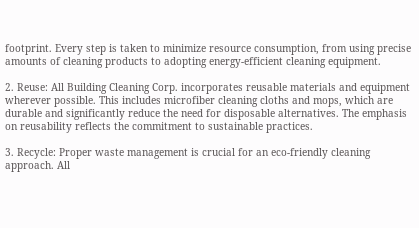footprint. Every step is taken to minimize resource consumption, from using precise amounts of cleaning products to adopting energy-efficient cleaning equipment.

2. Reuse: All Building Cleaning Corp. incorporates reusable materials and equipment wherever possible. This includes microfiber cleaning cloths and mops, which are durable and significantly reduce the need for disposable alternatives. The emphasis on reusability reflects the commitment to sustainable practices.

3. Recycle: Proper waste management is crucial for an eco-friendly cleaning approach. All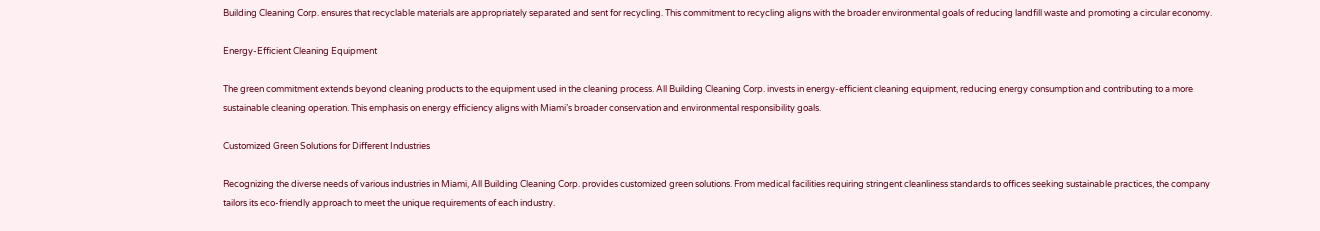Building Cleaning Corp. ensures that recyclable materials are appropriately separated and sent for recycling. This commitment to recycling aligns with the broader environmental goals of reducing landfill waste and promoting a circular economy.

Energy-Efficient Cleaning Equipment

The green commitment extends beyond cleaning products to the equipment used in the cleaning process. All Building Cleaning Corp. invests in energy-efficient cleaning equipment, reducing energy consumption and contributing to a more sustainable cleaning operation. This emphasis on energy efficiency aligns with Miami’s broader conservation and environmental responsibility goals.

Customized Green Solutions for Different Industries

Recognizing the diverse needs of various industries in Miami, All Building Cleaning Corp. provides customized green solutions. From medical facilities requiring stringent cleanliness standards to offices seeking sustainable practices, the company tailors its eco-friendly approach to meet the unique requirements of each industry.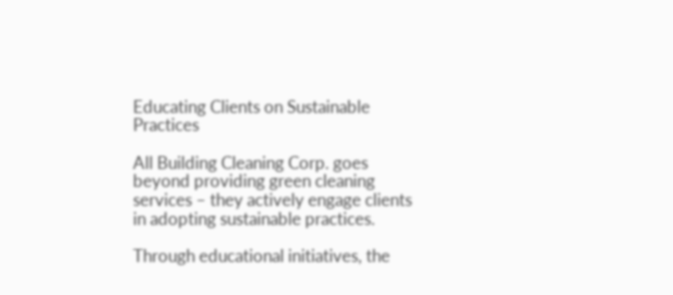Educating Clients on Sustainable Practices

All Building Cleaning Corp. goes beyond providing green cleaning services – they actively engage clients in adopting sustainable practices.

Through educational initiatives, the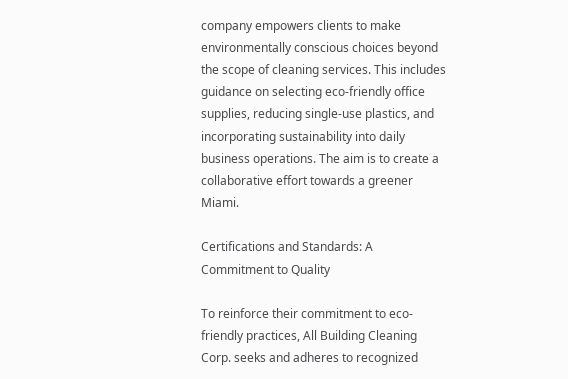company empowers clients to make environmentally conscious choices beyond the scope of cleaning services. This includes guidance on selecting eco-friendly office supplies, reducing single-use plastics, and incorporating sustainability into daily business operations. The aim is to create a collaborative effort towards a greener Miami.

Certifications and Standards: A Commitment to Quality

To reinforce their commitment to eco-friendly practices, All Building Cleaning Corp. seeks and adheres to recognized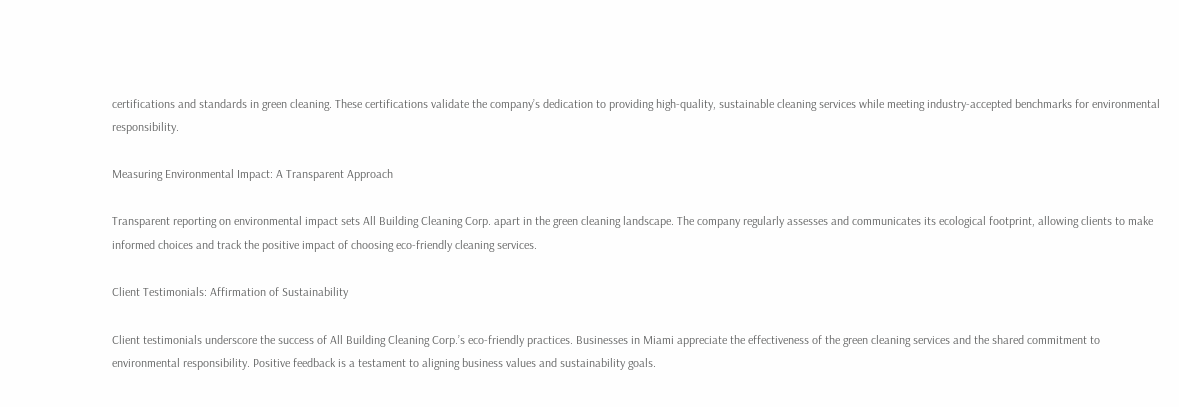certifications and standards in green cleaning. These certifications validate the company’s dedication to providing high-quality, sustainable cleaning services while meeting industry-accepted benchmarks for environmental responsibility.

Measuring Environmental Impact: A Transparent Approach

Transparent reporting on environmental impact sets All Building Cleaning Corp. apart in the green cleaning landscape. The company regularly assesses and communicates its ecological footprint, allowing clients to make informed choices and track the positive impact of choosing eco-friendly cleaning services.

Client Testimonials: Affirmation of Sustainability

Client testimonials underscore the success of All Building Cleaning Corp.’s eco-friendly practices. Businesses in Miami appreciate the effectiveness of the green cleaning services and the shared commitment to environmental responsibility. Positive feedback is a testament to aligning business values and sustainability goals.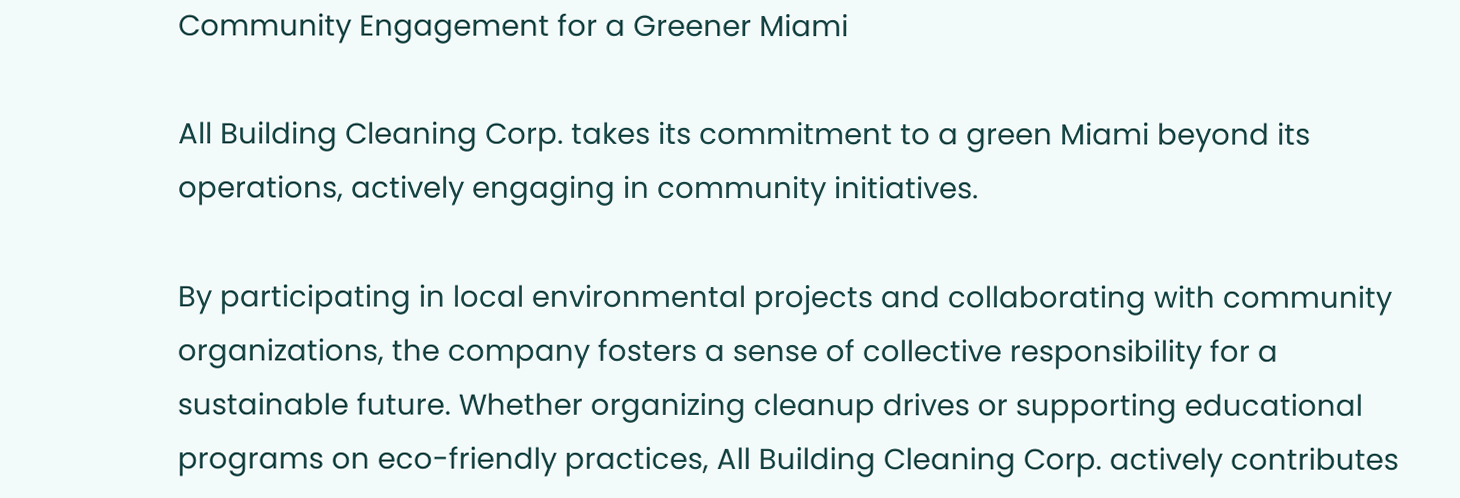Community Engagement for a Greener Miami

All Building Cleaning Corp. takes its commitment to a green Miami beyond its operations, actively engaging in community initiatives.

By participating in local environmental projects and collaborating with community organizations, the company fosters a sense of collective responsibility for a sustainable future. Whether organizing cleanup drives or supporting educational programs on eco-friendly practices, All Building Cleaning Corp. actively contributes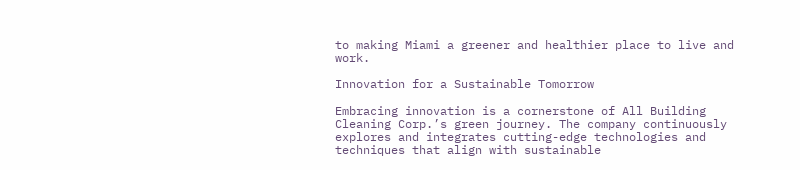to making Miami a greener and healthier place to live and work.

Innovation for a Sustainable Tomorrow

Embracing innovation is a cornerstone of All Building Cleaning Corp.’s green journey. The company continuously explores and integrates cutting-edge technologies and techniques that align with sustainable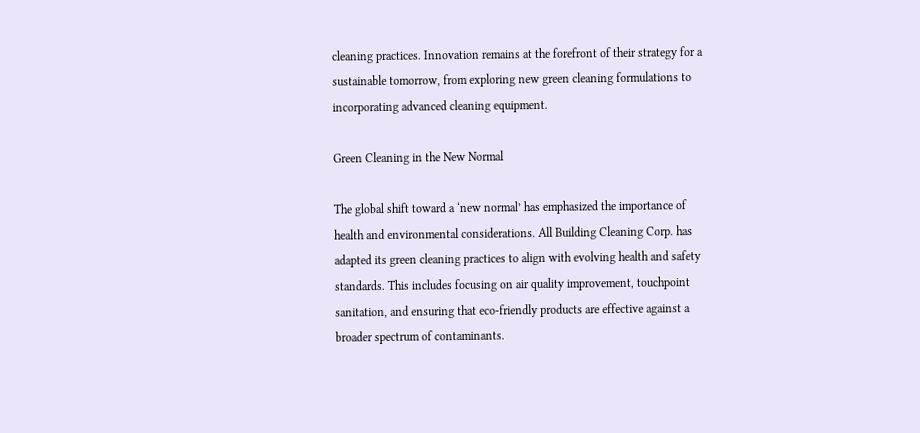cleaning practices. Innovation remains at the forefront of their strategy for a sustainable tomorrow, from exploring new green cleaning formulations to incorporating advanced cleaning equipment.

Green Cleaning in the New Normal

The global shift toward a ‘new normal’ has emphasized the importance of health and environmental considerations. All Building Cleaning Corp. has adapted its green cleaning practices to align with evolving health and safety standards. This includes focusing on air quality improvement, touchpoint sanitation, and ensuring that eco-friendly products are effective against a broader spectrum of contaminants.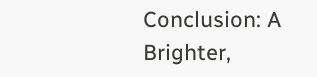Conclusion: A Brighter,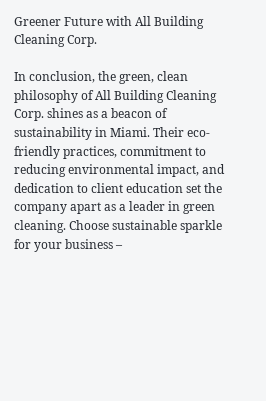Greener Future with All Building Cleaning Corp.

In conclusion, the green, clean philosophy of All Building Cleaning Corp. shines as a beacon of sustainability in Miami. Their eco-friendly practices, commitment to reducing environmental impact, and dedication to client education set the company apart as a leader in green cleaning. Choose sustainable sparkle for your business –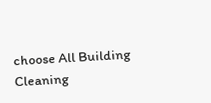choose All Building Cleaning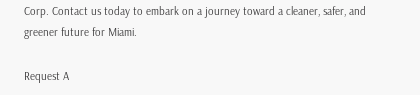Corp. Contact us today to embark on a journey toward a cleaner, safer, and greener future for Miami.

Request A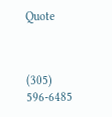Quote



(305) 596-6485